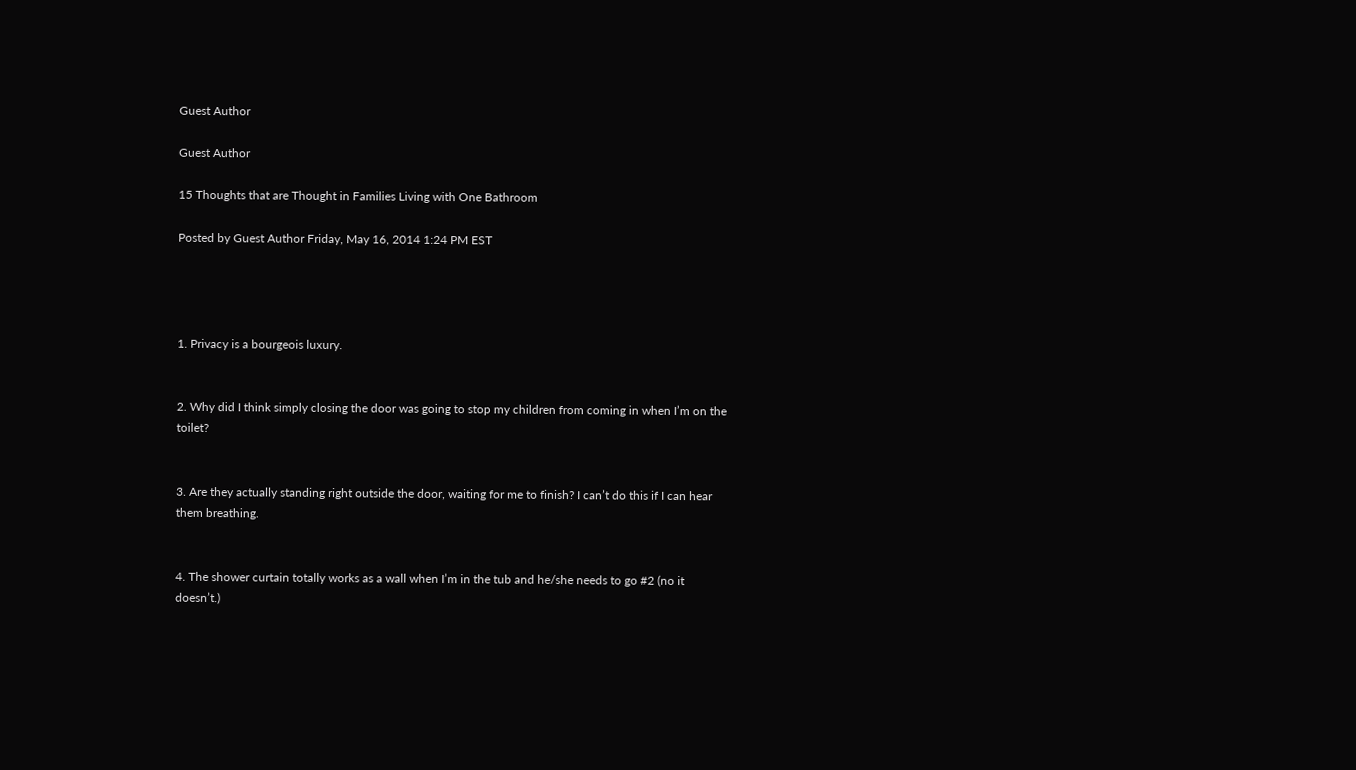Guest Author

Guest Author

15 Thoughts that are Thought in Families Living with One Bathroom

Posted by Guest Author Friday, May 16, 2014 1:24 PM EST




1. Privacy is a bourgeois luxury.


2. Why did I think simply closing the door was going to stop my children from coming in when I’m on the toilet?


3. Are they actually standing right outside the door, waiting for me to finish? I can’t do this if I can hear them breathing.


4. The shower curtain totally works as a wall when I’m in the tub and he/she needs to go #2 (no it doesn’t.)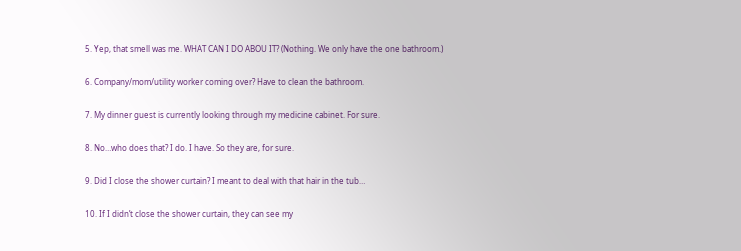5. Yep, that smell was me. WHAT CAN I DO ABOU IT? (Nothing. We only have the one bathroom.)


6. Company/mom/utility worker coming over? Have to clean the bathroom.


7. My dinner guest is currently looking through my medicine cabinet. For sure.


8. No…who does that? I do. I have. So they are, for sure.


9. Did I close the shower curtain? I meant to deal with that hair in the tub…


10. If I didn’t close the shower curtain, they can see my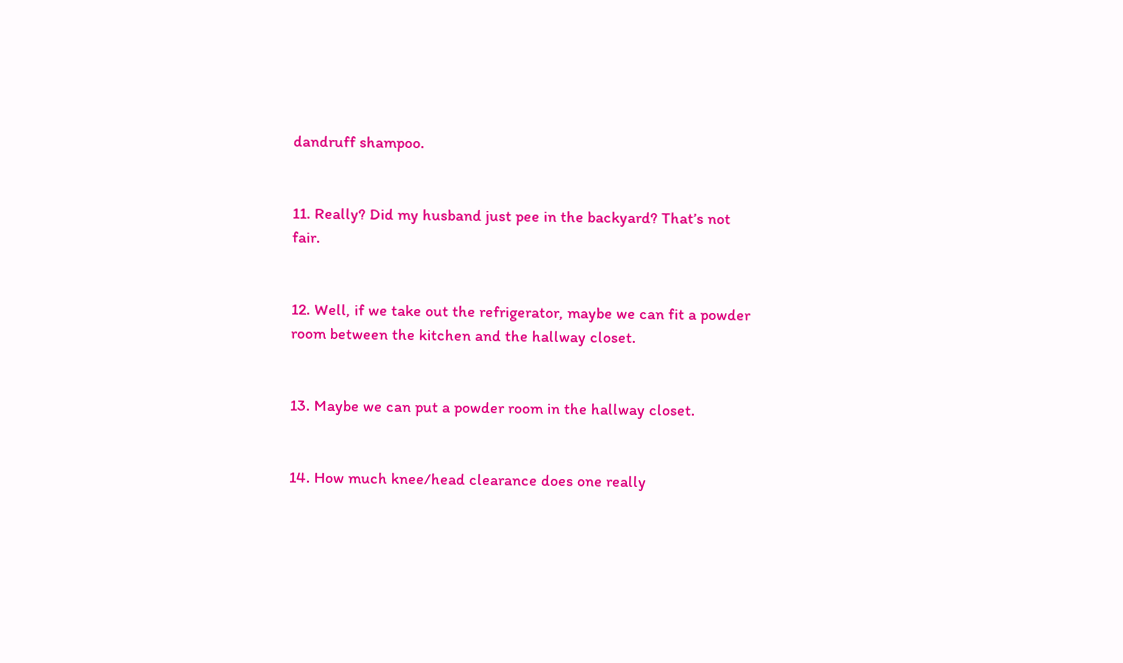dandruff shampoo.


11. Really? Did my husband just pee in the backyard? That’s not fair.


12. Well, if we take out the refrigerator, maybe we can fit a powder room between the kitchen and the hallway closet.


13. Maybe we can put a powder room in the hallway closet.


14. How much knee/head clearance does one really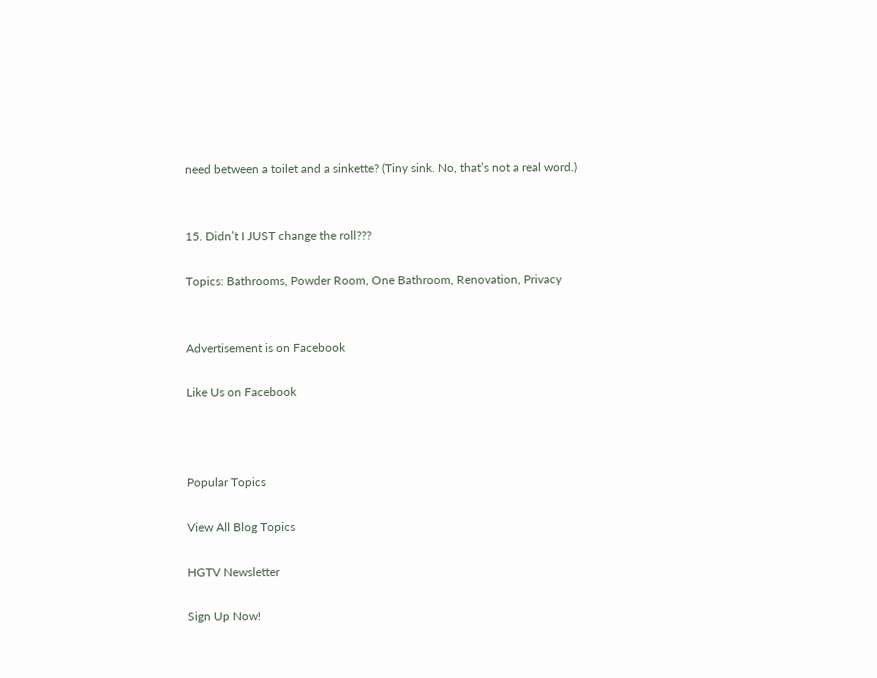need between a toilet and a sinkette? (Tiny sink. No, that’s not a real word.)


15. Didn’t I JUST change the roll???

Topics: Bathrooms, Powder Room, One Bathroom, Renovation, Privacy


Advertisement is on Facebook

Like Us on Facebook



Popular Topics

View All Blog Topics

HGTV Newsletter

Sign Up Now!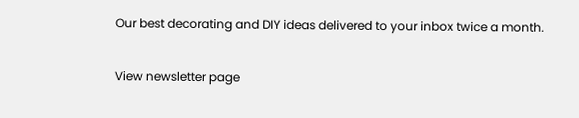Our best decorating and DIY ideas delivered to your inbox twice a month.

View newsletter page